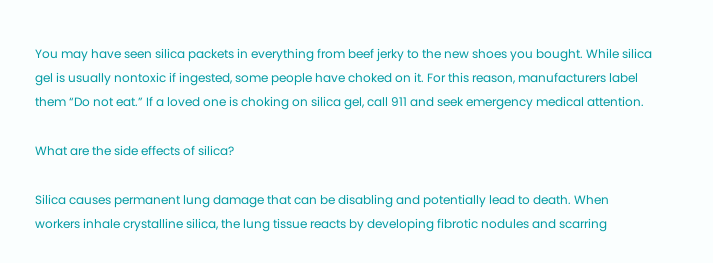You may have seen silica packets in everything from beef jerky to the new shoes you bought. While silica gel is usually nontoxic if ingested, some people have choked on it. For this reason, manufacturers label them “Do not eat.” If a loved one is choking on silica gel, call 911 and seek emergency medical attention.

What are the side effects of silica?

Silica causes permanent lung damage that can be disabling and potentially lead to death. When workers inhale crystalline silica, the lung tissue reacts by developing fibrotic nodules and scarring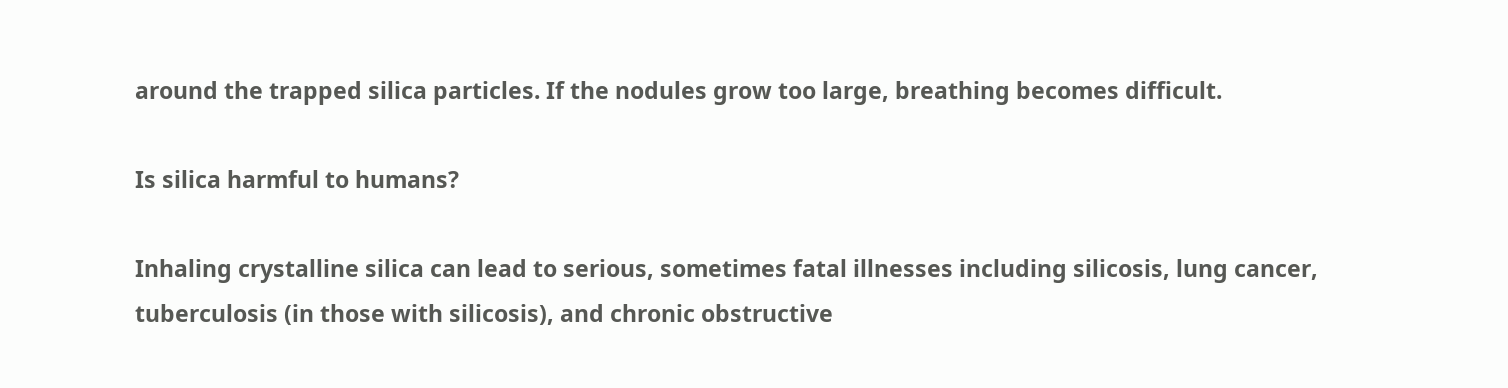around the trapped silica particles. If the nodules grow too large, breathing becomes difficult.

Is silica harmful to humans?

Inhaling crystalline silica can lead to serious, sometimes fatal illnesses including silicosis, lung cancer, tuberculosis (in those with silicosis), and chronic obstructive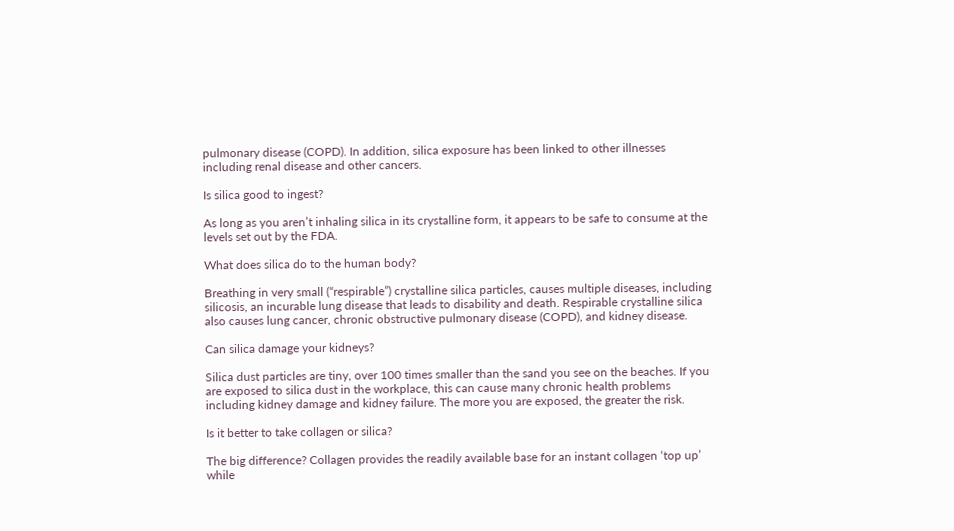pulmonary disease (COPD). In addition, silica exposure has been linked to other illnesses including renal disease and other cancers.

Is silica good to ingest?

As long as you aren’t inhaling silica in its crystalline form, it appears to be safe to consume at the levels set out by the FDA.

What does silica do to the human body?

Breathing in very small (“respirable”) crystalline silica particles, causes multiple diseases, including silicosis, an incurable lung disease that leads to disability and death. Respirable crystalline silica also causes lung cancer, chronic obstructive pulmonary disease (COPD), and kidney disease.

Can silica damage your kidneys?

Silica dust particles are tiny, over 100 times smaller than the sand you see on the beaches. If you are exposed to silica dust in the workplace, this can cause many chronic health problems including kidney damage and kidney failure. The more you are exposed, the greater the risk.

Is it better to take collagen or silica?

The big difference? Collagen provides the readily available base for an instant collagen ‘top up’ while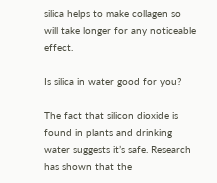silica helps to make collagen so will take longer for any noticeable effect.

Is silica in water good for you?

The fact that silicon dioxide is found in plants and drinking water suggests it’s safe. Research has shown that the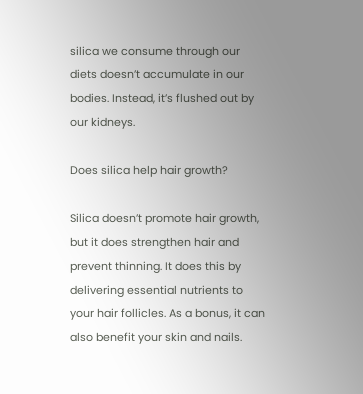silica we consume through our diets doesn’t accumulate in our bodies. Instead, it’s flushed out by our kidneys.

Does silica help hair growth?

Silica doesn’t promote hair growth, but it does strengthen hair and prevent thinning. It does this by delivering essential nutrients to your hair follicles. As a bonus, it can also benefit your skin and nails.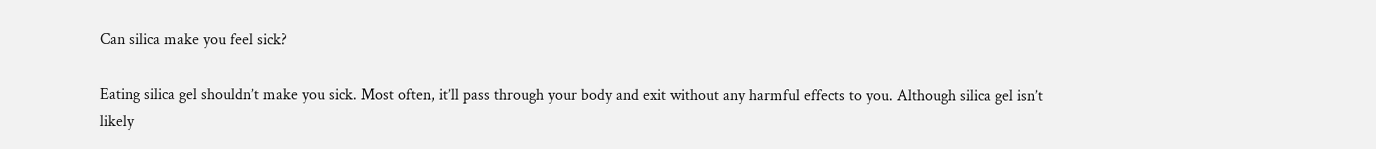Can silica make you feel sick?

Eating silica gel shouldn’t make you sick. Most often, it’ll pass through your body and exit without any harmful effects to you. Although silica gel isn’t likely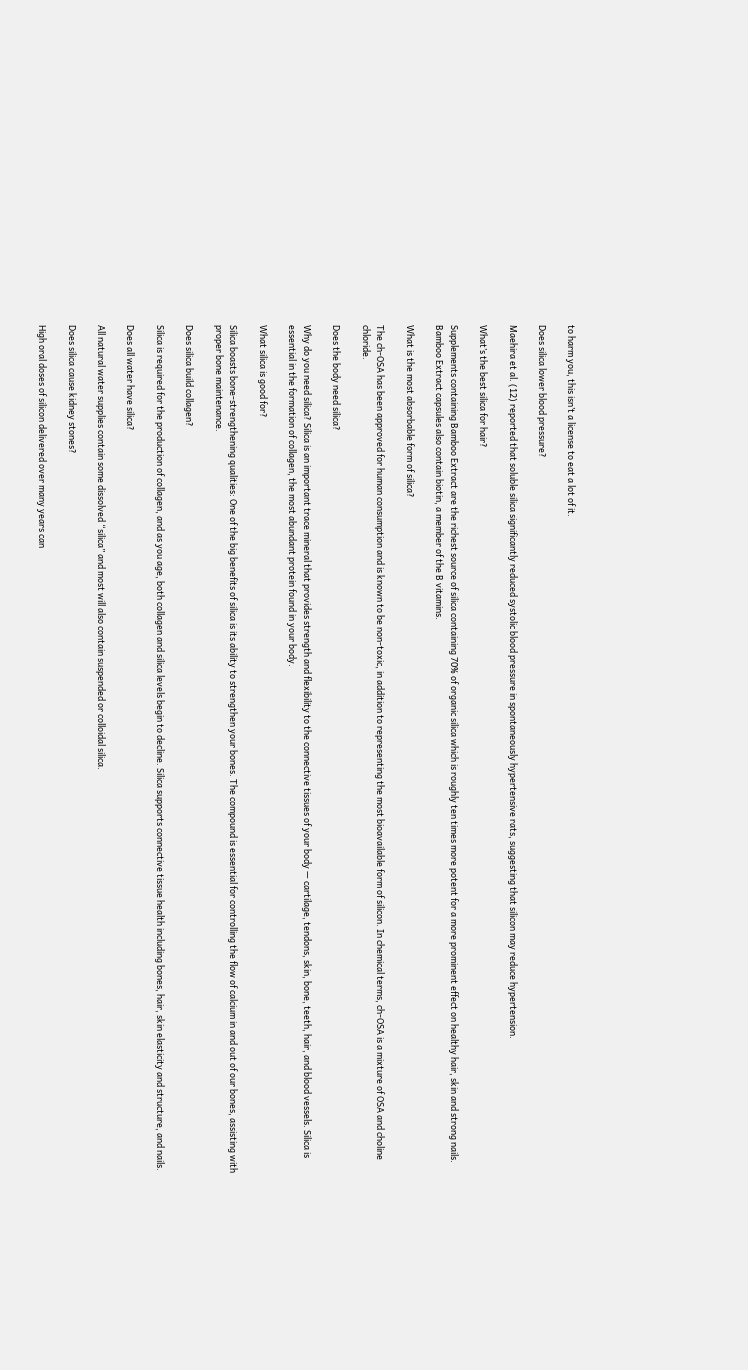to harm you, this isn’t a license to eat a lot of it.

Does silica lower blood pressure?

Maehira et al. (12) reported that soluble silica significantly reduced systolic blood pressure in spontaneously hypertensive rats, suggesting that silicon may reduce hypertension.

What’s the best silica for hair?

Supplements containing Bamboo Extract are the richest source of silica containing 70% of organic silica which is roughly ten times more potent for a more prominent effect on healthy hair, skin and strong nails. Bamboo Extract capsules also contain biotin, a member of the B vitamins.

What is the most absorbable form of silica?

The ch-OSA has been approved for human consumption and is known to be non-toxic, in addition to representing the most bioavailable form of silicon. In chemical terms, ch-OSA is a mixture of OSA and choline chloride.

Does the body need silica?

Why do you need silica? Silica is an important trace mineral that provides strength and flexibility to the connective tissues of your body — cartilage, tendons, skin, bone, teeth, hair, and blood vessels. Silica is essential in the formation of collagen, the most abundant protein found in your body.

What silica is good for?

Silica boasts bone-strengthening qualities: One of the big benefits of silica is its ability to strengthen your bones. The compound is essential for controlling the flow of calcium in and out of our bones, assisting with proper bone maintenance.

Does silica build collagen?

Silica is required for the production of collagen, and as you age, both collagen and silica levels begin to decline. Silica supports connective tissue health including bones, hair, skin elasticity and structure, and nails.

Does all water have silica?

All natural water supplies contain some dissolved “silica” and most will also contain suspended or colloidal silica.

Does silica cause kidney stones?

High oral doses of silicon delivered over many years can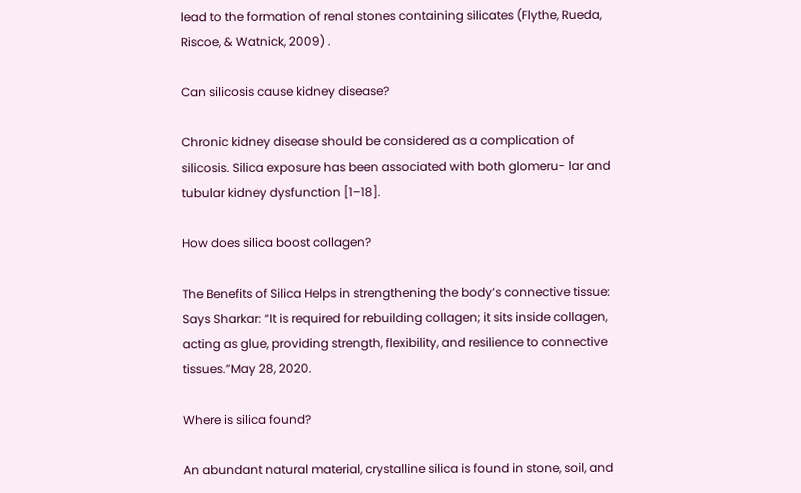lead to the formation of renal stones containing silicates (Flythe, Rueda, Riscoe, & Watnick, 2009) .

Can silicosis cause kidney disease?

Chronic kidney disease should be considered as a complication of silicosis. Silica exposure has been associated with both glomeru- lar and tubular kidney dysfunction [1–18].

How does silica boost collagen?

The Benefits of Silica Helps in strengthening the body’s connective tissue: Says Sharkar: “It is required for rebuilding collagen; it sits inside collagen, acting as glue, providing strength, flexibility, and resilience to connective tissues.”May 28, 2020.

Where is silica found?

An abundant natural material, crystalline silica is found in stone, soil, and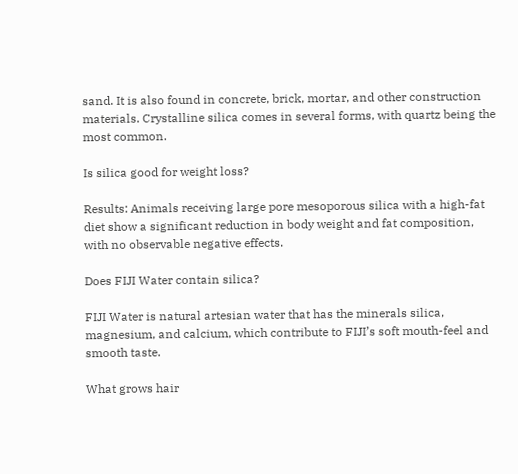sand. It is also found in concrete, brick, mortar, and other construction materials. Crystalline silica comes in several forms, with quartz being the most common.

Is silica good for weight loss?

Results: Animals receiving large pore mesoporous silica with a high-fat diet show a significant reduction in body weight and fat composition, with no observable negative effects.

Does FIJI Water contain silica?

FIJI Water is natural artesian water that has the minerals silica, magnesium, and calcium, which contribute to FIJI’s soft mouth-feel and smooth taste.

What grows hair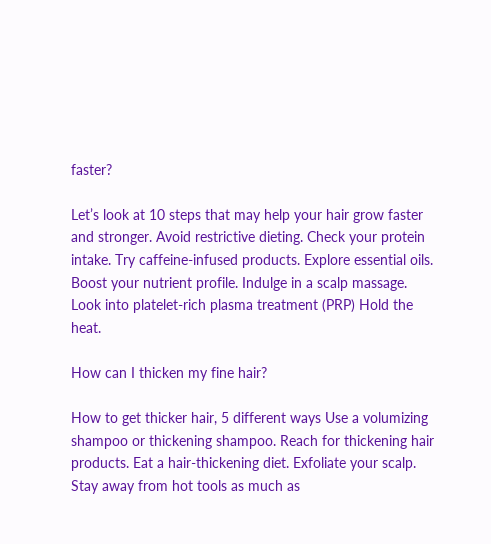faster?

Let’s look at 10 steps that may help your hair grow faster and stronger. Avoid restrictive dieting. Check your protein intake. Try caffeine-infused products. Explore essential oils. Boost your nutrient profile. Indulge in a scalp massage. Look into platelet-rich plasma treatment (PRP) Hold the heat.

How can I thicken my fine hair?

How to get thicker hair, 5 different ways Use a volumizing shampoo or thickening shampoo. Reach for thickening hair products. Eat a hair-thickening diet. Exfoliate your scalp. Stay away from hot tools as much as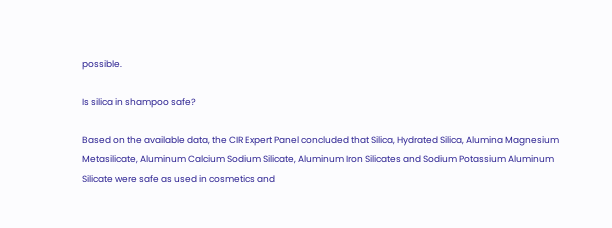possible.

Is silica in shampoo safe?

Based on the available data, the CIR Expert Panel concluded that Silica, Hydrated Silica, Alumina Magnesium Metasilicate, Aluminum Calcium Sodium Silicate, Aluminum Iron Silicates and Sodium Potassium Aluminum Silicate were safe as used in cosmetics and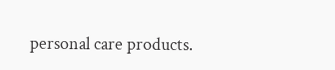personal care products.